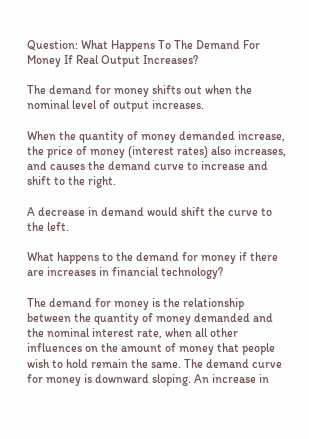Question: What Happens To The Demand For Money If Real Output Increases?

The demand for money shifts out when the nominal level of output increases.

When the quantity of money demanded increase, the price of money (interest rates) also increases, and causes the demand curve to increase and shift to the right.

A decrease in demand would shift the curve to the left.

What happens to the demand for money if there are increases in financial technology?

The demand for money is the relationship between the quantity of money demanded and the nominal interest rate, when all other influences on the amount of money that people wish to hold remain the same. The demand curve for money is downward sloping. An increase in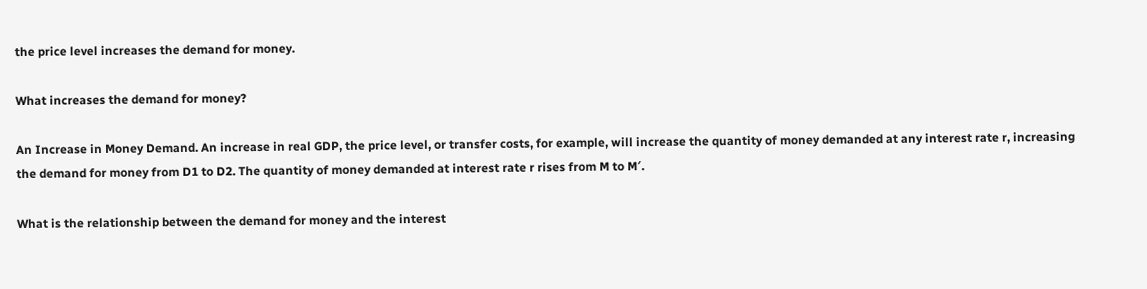the price level increases the demand for money.

What increases the demand for money?

An Increase in Money Demand. An increase in real GDP, the price level, or transfer costs, for example, will increase the quantity of money demanded at any interest rate r, increasing the demand for money from D1 to D2. The quantity of money demanded at interest rate r rises from M to M′.

What is the relationship between the demand for money and the interest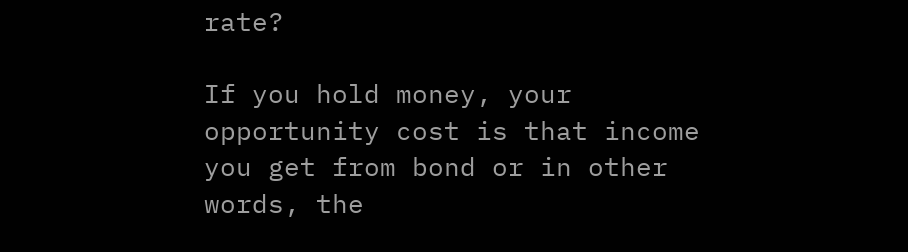rate?

If you hold money, your opportunity cost is that income you get from bond or in other words, the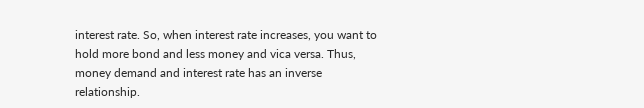interest rate. So, when interest rate increases, you want to hold more bond and less money and vica versa. Thus, money demand and interest rate has an inverse relationship.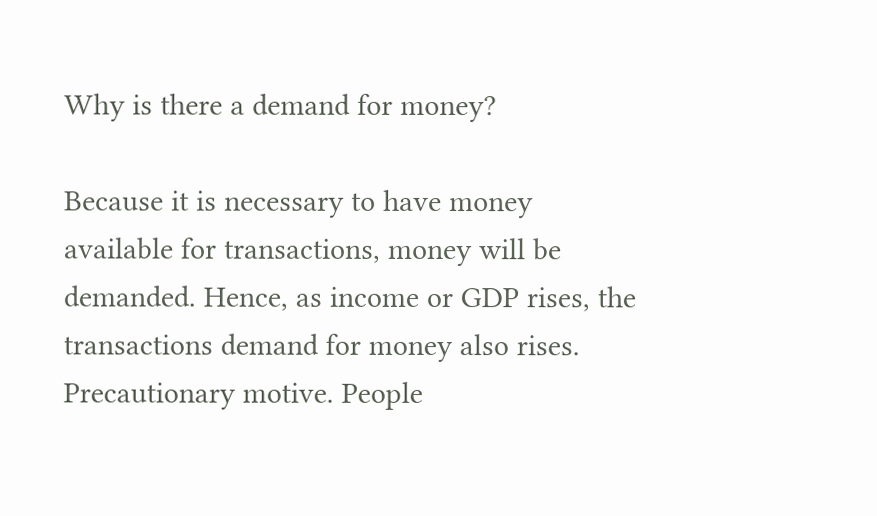Why is there a demand for money?

Because it is necessary to have money available for transactions, money will be demanded. Hence, as income or GDP rises, the transactions demand for money also rises. Precautionary motive. People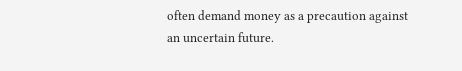often demand money as a precaution against an uncertain future.